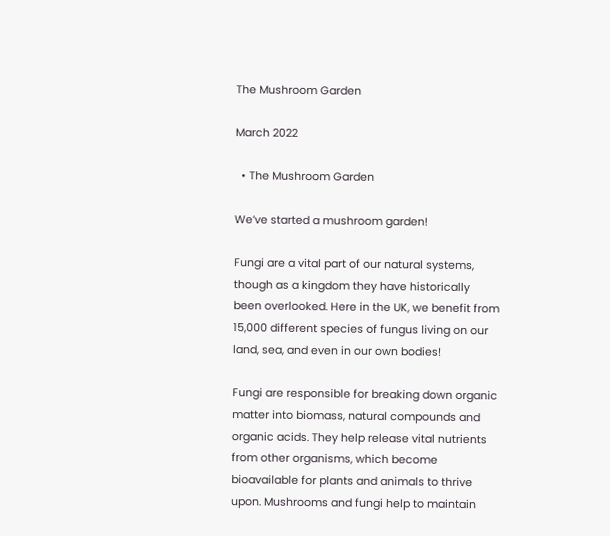The Mushroom Garden

March 2022

  • The Mushroom Garden

We’ve started a mushroom garden!

Fungi are a vital part of our natural systems, though as a kingdom they have historically been overlooked. Here in the UK, we benefit from 15,000 different species of fungus living on our land, sea, and even in our own bodies!

Fungi are responsible for breaking down organic matter into biomass, natural compounds and organic acids. They help release vital nutrients from other organisms, which become bioavailable for plants and animals to thrive upon. Mushrooms and fungi help to maintain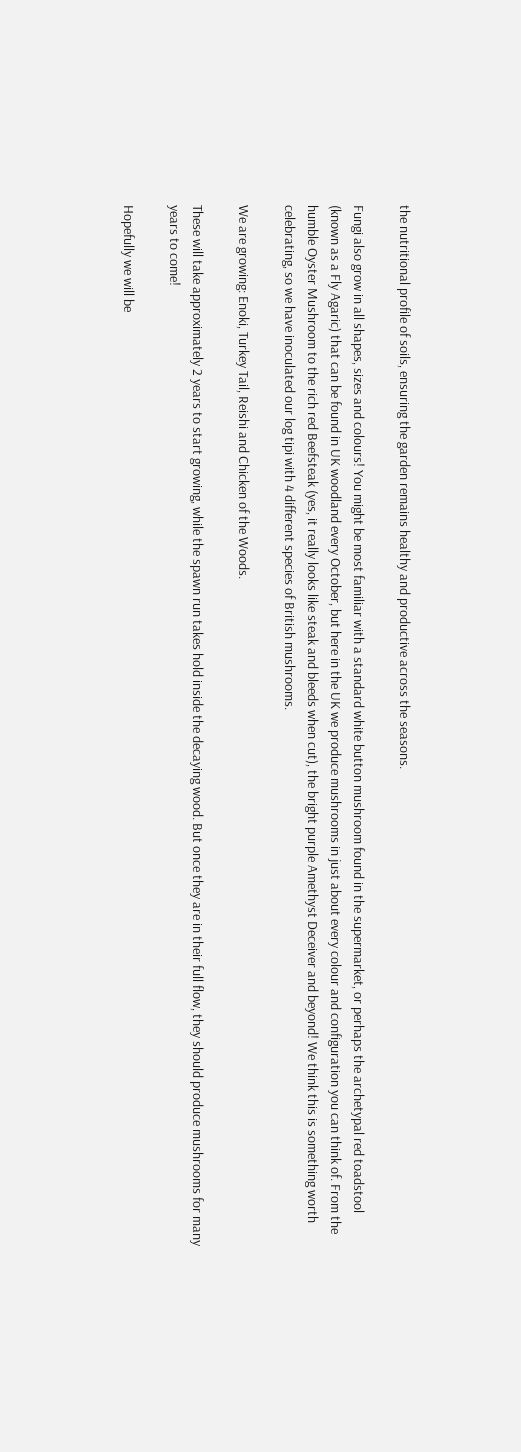the nutritional profile of soils, ensuring the garden remains healthy and productive across the seasons.

Fungi also grow in all shapes, sizes and colours! You might be most familiar with a standard white button mushroom found in the supermarket, or perhaps the archetypal red toadstool (known as a Fly Agaric) that can be found in UK woodland every October, but here in the UK we produce mushrooms in just about every colour and configuration you can think of. From the humble Oyster Mushroom to the rich red Beefsteak (yes, it really looks like steak and bleeds when cut), the bright purple Amethyst Deceiver and beyond! We think this is something worth celebrating, so we have inoculated our log tipi with 4 different species of British mushrooms.

We are growing: Enoki, Turkey Tail, Reishi and Chicken of the Woods.

These will take approximately 2 years to start growing, while the spawn run takes hold inside the decaying wood. But once they are in their full flow, they should produce mushrooms for many years to come!

Hopefully we will be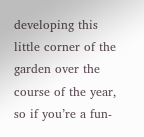developing this little corner of the garden over the course of the year, so if you’re a fun-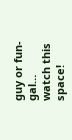guy or fun-gal… watch this space!